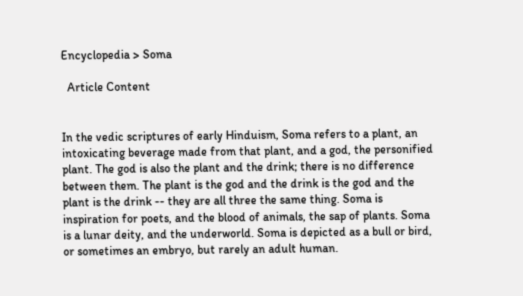Encyclopedia > Soma

  Article Content


In the vedic scriptures of early Hinduism, Soma refers to a plant, an intoxicating beverage made from that plant, and a god, the personified plant. The god is also the plant and the drink; there is no difference between them. The plant is the god and the drink is the god and the plant is the drink -- they are all three the same thing. Soma is inspiration for poets, and the blood of animals, the sap of plants. Soma is a lunar deity, and the underworld. Soma is depicted as a bull or bird, or sometimes an embryo, but rarely an adult human.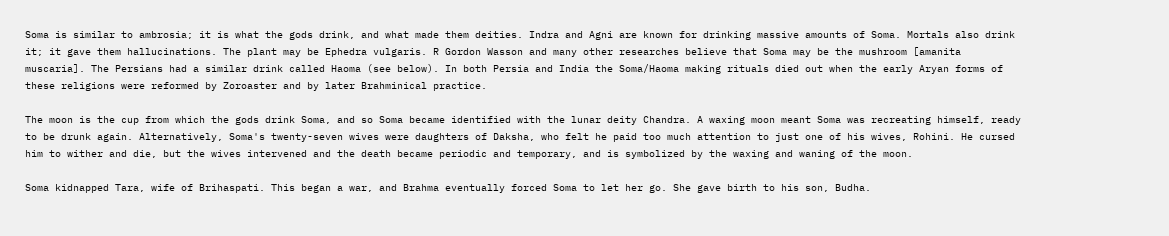Soma is similar to ambrosia; it is what the gods drink, and what made them deities. Indra and Agni are known for drinking massive amounts of Soma. Mortals also drink it; it gave them hallucinations. The plant may be Ephedra vulgaris. R Gordon Wasson and many other researches believe that Soma may be the mushroom [amanita muscaria]. The Persians had a similar drink called Haoma (see below). In both Persia and India the Soma/Haoma making rituals died out when the early Aryan forms of these religions were reformed by Zoroaster and by later Brahminical practice.

The moon is the cup from which the gods drink Soma, and so Soma became identified with the lunar deity Chandra. A waxing moon meant Soma was recreating himself, ready to be drunk again. Alternatively, Soma's twenty-seven wives were daughters of Daksha, who felt he paid too much attention to just one of his wives, Rohini. He cursed him to wither and die, but the wives intervened and the death became periodic and temporary, and is symbolized by the waxing and waning of the moon.

Soma kidnapped Tara, wife of Brihaspati. This began a war, and Brahma eventually forced Soma to let her go. She gave birth to his son, Budha.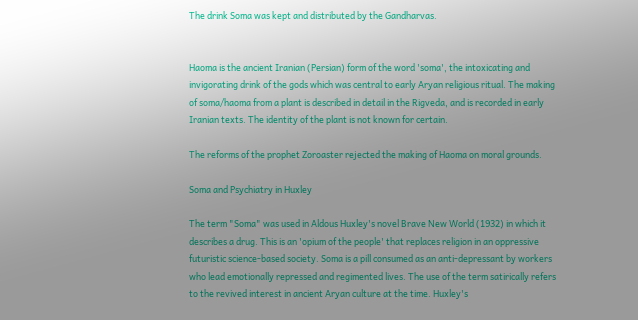The drink Soma was kept and distributed by the Gandharvas.


Haoma is the ancient Iranian (Persian) form of the word 'soma', the intoxicating and invigorating drink of the gods which was central to early Aryan religious ritual. The making of soma/haoma from a plant is described in detail in the Rigveda, and is recorded in early Iranian texts. The identity of the plant is not known for certain.

The reforms of the prophet Zoroaster rejected the making of Haoma on moral grounds.

Soma and Psychiatry in Huxley

The term "Soma" was used in Aldous Huxley's novel Brave New World (1932) in which it describes a drug. This is an 'opium of the people' that replaces religion in an oppressive futuristic science-based society. Soma is a pill consumed as an anti-depressant by workers who lead emotionally repressed and regimented lives. The use of the term satirically refers to the revived interest in ancient Aryan culture at the time. Huxley's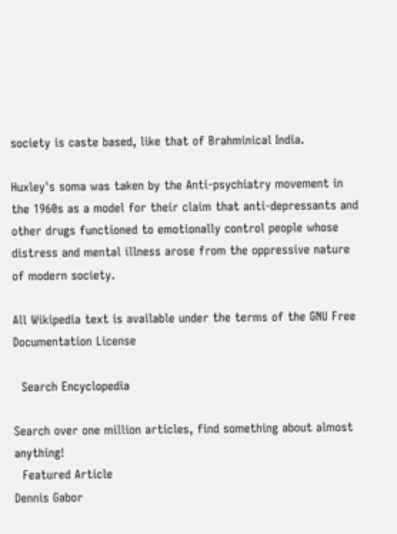society is caste based, like that of Brahminical India.

Huxley's soma was taken by the Anti-psychiatry movement in the 1960s as a model for their claim that anti-depressants and other drugs functioned to emotionally control people whose distress and mental illness arose from the oppressive nature of modern society.

All Wikipedia text is available under the terms of the GNU Free Documentation License

  Search Encyclopedia

Search over one million articles, find something about almost anything!
  Featured Article
Dennis Gabor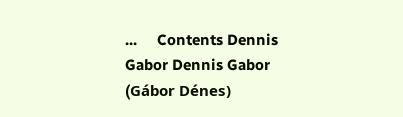...     Contents Dennis Gabor Dennis Gabor (Gábor Dénes)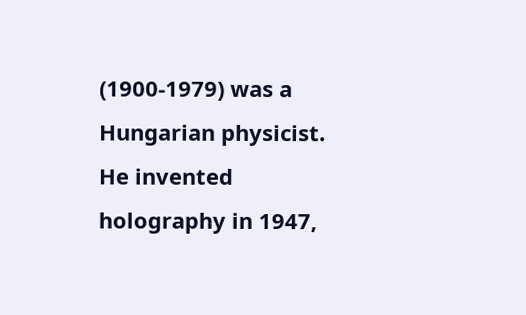(1900-1979) was a Hungarian physicist. He invented holography in 1947,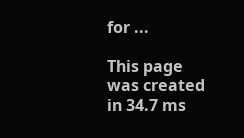for ...

This page was created in 34.7 ms